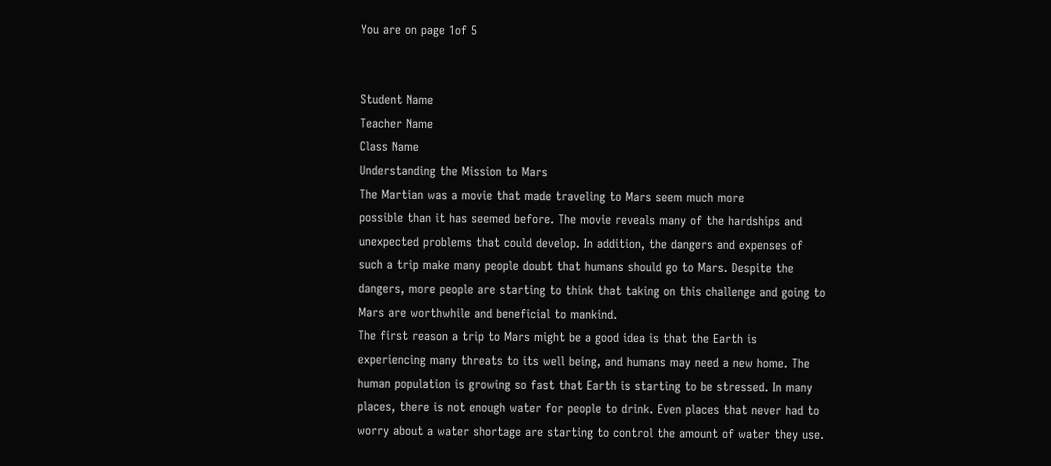You are on page 1of 5


Student Name
Teacher Name
Class Name
Understanding the Mission to Mars
The Martian was a movie that made traveling to Mars seem much more
possible than it has seemed before. The movie reveals many of the hardships and
unexpected problems that could develop. In addition, the dangers and expenses of
such a trip make many people doubt that humans should go to Mars. Despite the
dangers, more people are starting to think that taking on this challenge and going to
Mars are worthwhile and beneficial to mankind.
The first reason a trip to Mars might be a good idea is that the Earth is
experiencing many threats to its well being, and humans may need a new home. The
human population is growing so fast that Earth is starting to be stressed. In many
places, there is not enough water for people to drink. Even places that never had to
worry about a water shortage are starting to control the amount of water they use.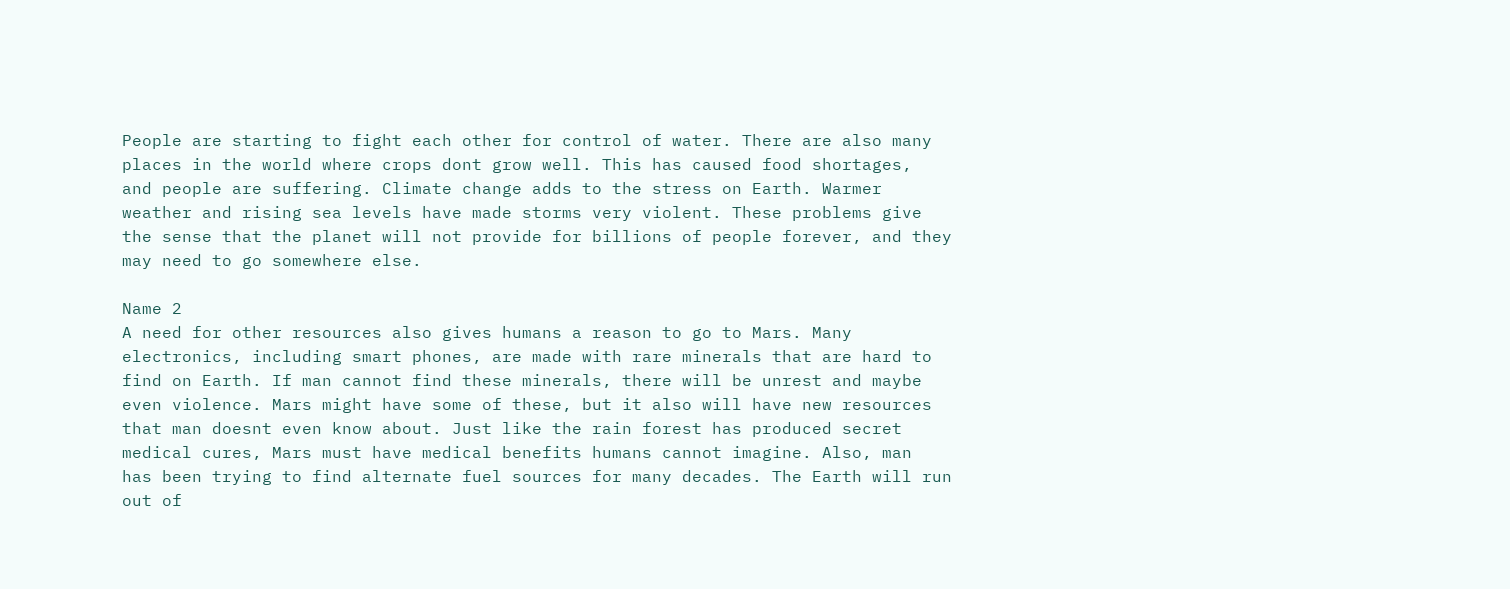People are starting to fight each other for control of water. There are also many
places in the world where crops dont grow well. This has caused food shortages,
and people are suffering. Climate change adds to the stress on Earth. Warmer
weather and rising sea levels have made storms very violent. These problems give
the sense that the planet will not provide for billions of people forever, and they
may need to go somewhere else.

Name 2
A need for other resources also gives humans a reason to go to Mars. Many
electronics, including smart phones, are made with rare minerals that are hard to
find on Earth. If man cannot find these minerals, there will be unrest and maybe
even violence. Mars might have some of these, but it also will have new resources
that man doesnt even know about. Just like the rain forest has produced secret
medical cures, Mars must have medical benefits humans cannot imagine. Also, man
has been trying to find alternate fuel sources for many decades. The Earth will run
out of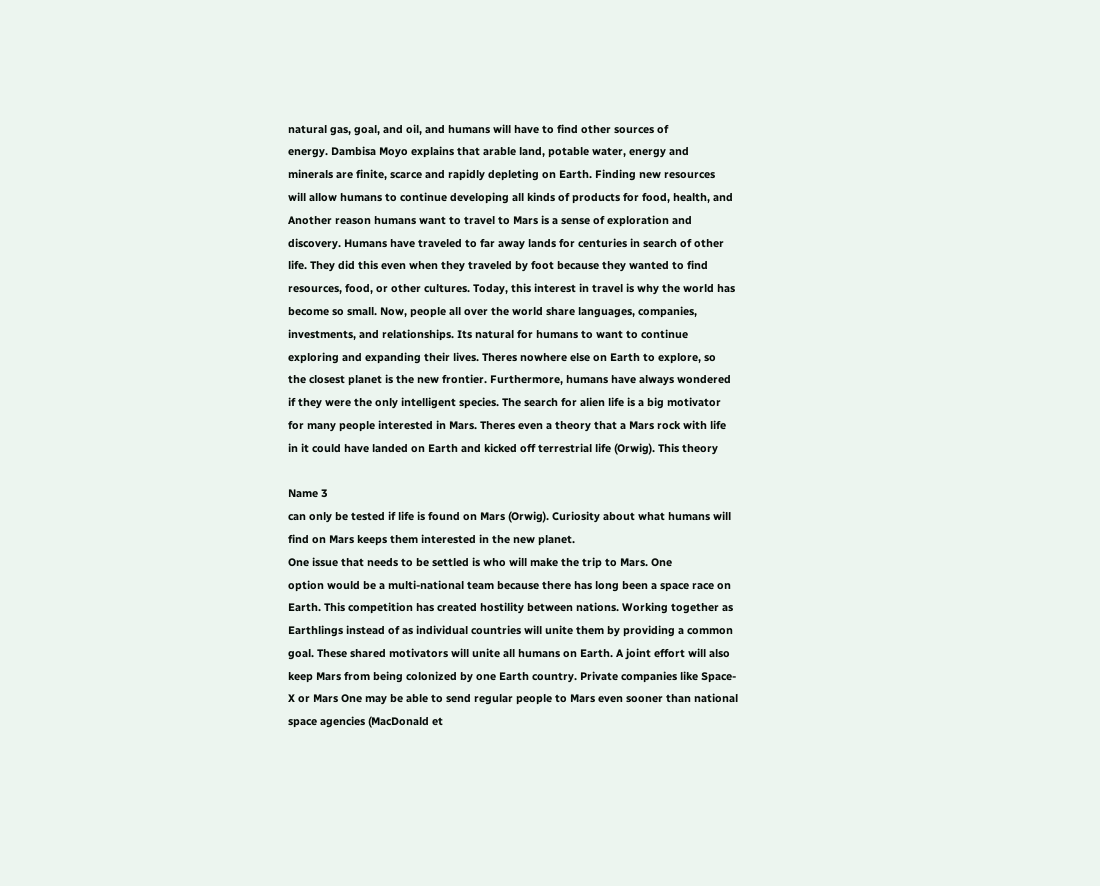natural gas, goal, and oil, and humans will have to find other sources of
energy. Dambisa Moyo explains that arable land, potable water, energy and
minerals are finite, scarce and rapidly depleting on Earth. Finding new resources
will allow humans to continue developing all kinds of products for food, health, and
Another reason humans want to travel to Mars is a sense of exploration and
discovery. Humans have traveled to far away lands for centuries in search of other
life. They did this even when they traveled by foot because they wanted to find
resources, food, or other cultures. Today, this interest in travel is why the world has
become so small. Now, people all over the world share languages, companies,
investments, and relationships. Its natural for humans to want to continue
exploring and expanding their lives. Theres nowhere else on Earth to explore, so
the closest planet is the new frontier. Furthermore, humans have always wondered
if they were the only intelligent species. The search for alien life is a big motivator
for many people interested in Mars. Theres even a theory that a Mars rock with life
in it could have landed on Earth and kicked off terrestrial life (Orwig). This theory

Name 3
can only be tested if life is found on Mars (Orwig). Curiosity about what humans will
find on Mars keeps them interested in the new planet.
One issue that needs to be settled is who will make the trip to Mars. One
option would be a multi-national team because there has long been a space race on
Earth. This competition has created hostility between nations. Working together as
Earthlings instead of as individual countries will unite them by providing a common
goal. These shared motivators will unite all humans on Earth. A joint effort will also
keep Mars from being colonized by one Earth country. Private companies like Space-
X or Mars One may be able to send regular people to Mars even sooner than national
space agencies (MacDonald et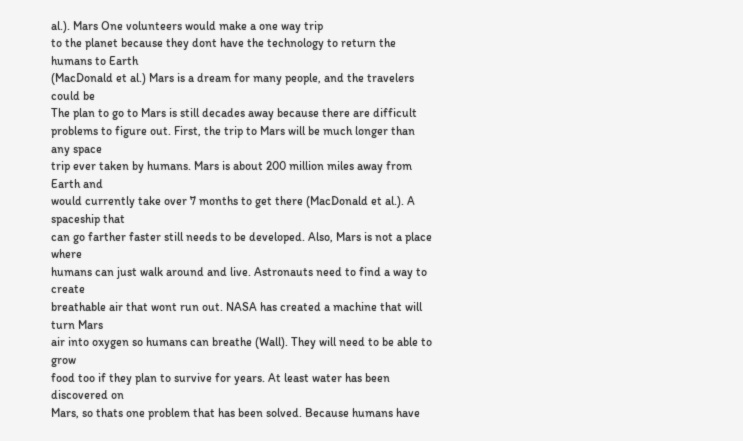al.). Mars One volunteers would make a one way trip
to the planet because they dont have the technology to return the humans to Earth
(MacDonald et al.) Mars is a dream for many people, and the travelers could be
The plan to go to Mars is still decades away because there are difficult
problems to figure out. First, the trip to Mars will be much longer than any space
trip ever taken by humans. Mars is about 200 million miles away from Earth and
would currently take over 7 months to get there (MacDonald et al.). A spaceship that
can go farther faster still needs to be developed. Also, Mars is not a place where
humans can just walk around and live. Astronauts need to find a way to create
breathable air that wont run out. NASA has created a machine that will turn Mars
air into oxygen so humans can breathe (Wall). They will need to be able to grow
food too if they plan to survive for years. At least water has been discovered on
Mars, so thats one problem that has been solved. Because humans have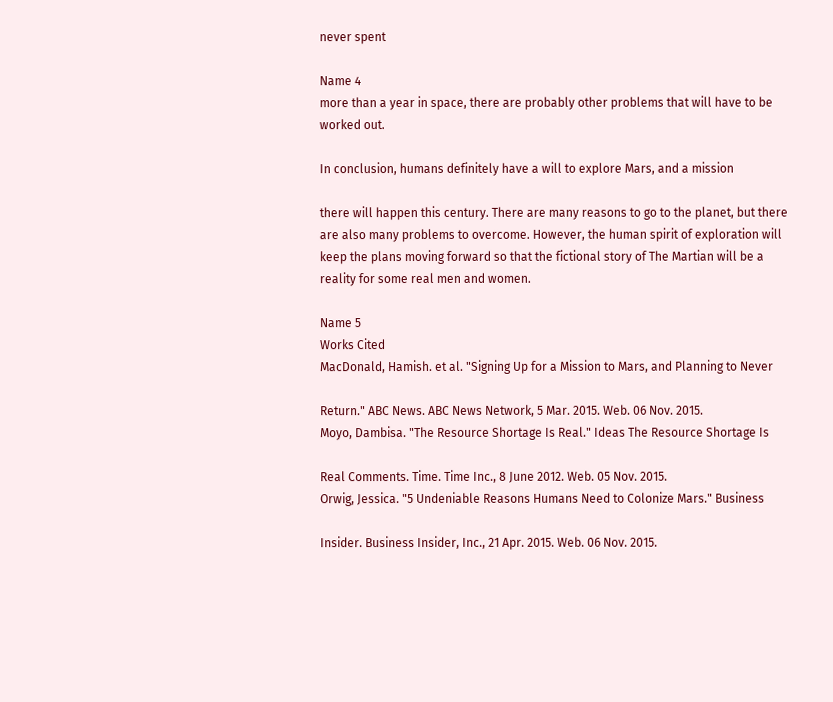never spent

Name 4
more than a year in space, there are probably other problems that will have to be
worked out.

In conclusion, humans definitely have a will to explore Mars, and a mission

there will happen this century. There are many reasons to go to the planet, but there
are also many problems to overcome. However, the human spirit of exploration will
keep the plans moving forward so that the fictional story of The Martian will be a
reality for some real men and women.

Name 5
Works Cited
MacDonald, Hamish. et al. "Signing Up for a Mission to Mars, and Planning to Never

Return." ABC News. ABC News Network, 5 Mar. 2015. Web. 06 Nov. 2015.
Moyo, Dambisa. "The Resource Shortage Is Real." Ideas The Resource Shortage Is

Real Comments. Time. Time Inc., 8 June 2012. Web. 05 Nov. 2015.
Orwig, Jessica. "5 Undeniable Reasons Humans Need to Colonize Mars." Business

Insider. Business Insider, Inc., 21 Apr. 2015. Web. 06 Nov. 2015.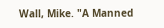Wall, Mike. "A Manned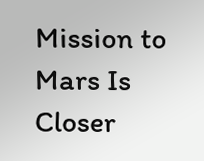Mission to Mars Is Closer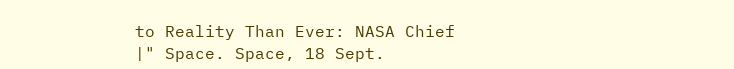to Reality Than Ever: NASA Chief |" Space. Space, 18 Sept.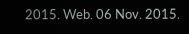2015. Web. 06 Nov. 2015.